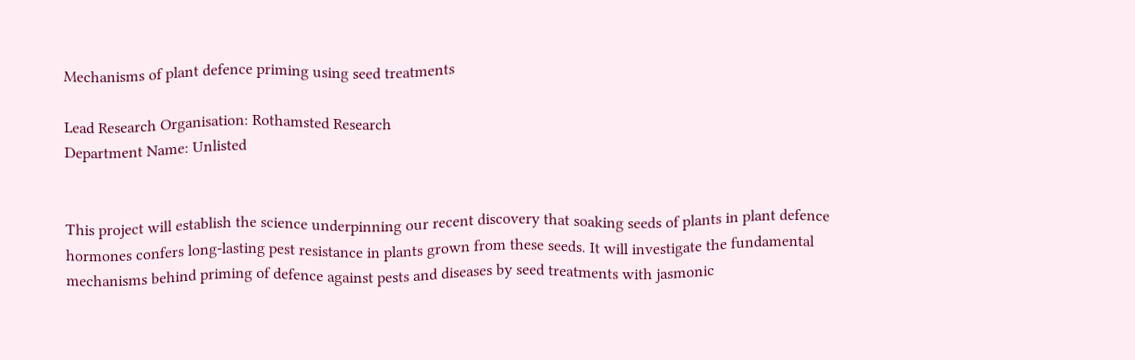Mechanisms of plant defence priming using seed treatments

Lead Research Organisation: Rothamsted Research
Department Name: Unlisted


This project will establish the science underpinning our recent discovery that soaking seeds of plants in plant defence hormones confers long-lasting pest resistance in plants grown from these seeds. It will investigate the fundamental mechanisms behind priming of defence against pests and diseases by seed treatments with jasmonic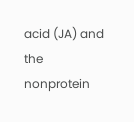acid (JA) and the nonprotein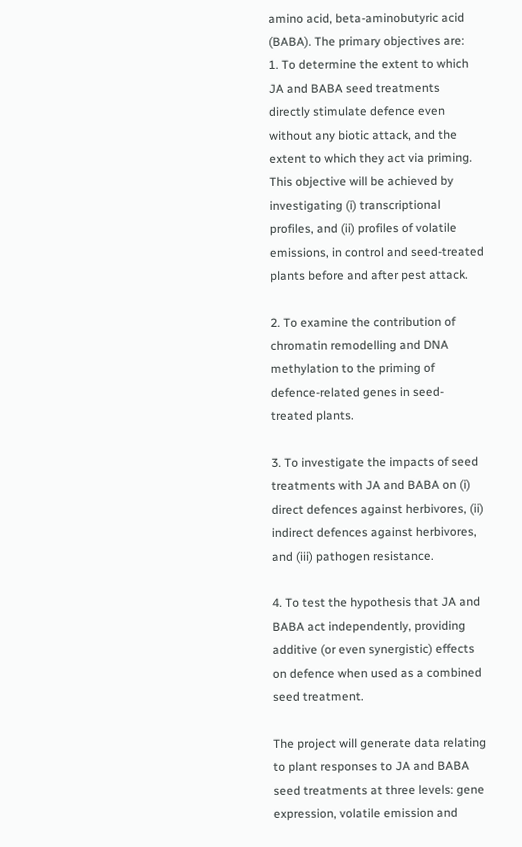amino acid, beta-aminobutyric acid (BABA). The primary objectives are:
1. To determine the extent to which JA and BABA seed treatments directly stimulate defence even without any biotic attack, and the extent to which they act via priming. This objective will be achieved by investigating (i) transcriptional profiles, and (ii) profiles of volatile emissions, in control and seed-treated plants before and after pest attack.

2. To examine the contribution of chromatin remodelling and DNA methylation to the priming of defence-related genes in seed-treated plants.

3. To investigate the impacts of seed treatments with JA and BABA on (i) direct defences against herbivores, (ii) indirect defences against herbivores, and (iii) pathogen resistance.

4. To test the hypothesis that JA and BABA act independently, providing additive (or even synergistic) effects on defence when used as a combined seed treatment.

The project will generate data relating to plant responses to JA and BABA seed treatments at three levels: gene expression, volatile emission and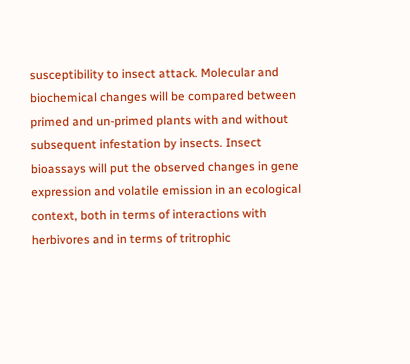susceptibility to insect attack. Molecular and biochemical changes will be compared between primed and un-primed plants with and without subsequent infestation by insects. Insect bioassays will put the observed changes in gene expression and volatile emission in an ecological context, both in terms of interactions with herbivores and in terms of tritrophic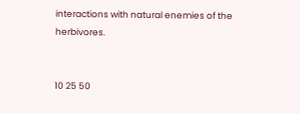interactions with natural enemies of the herbivores.


10 25 50